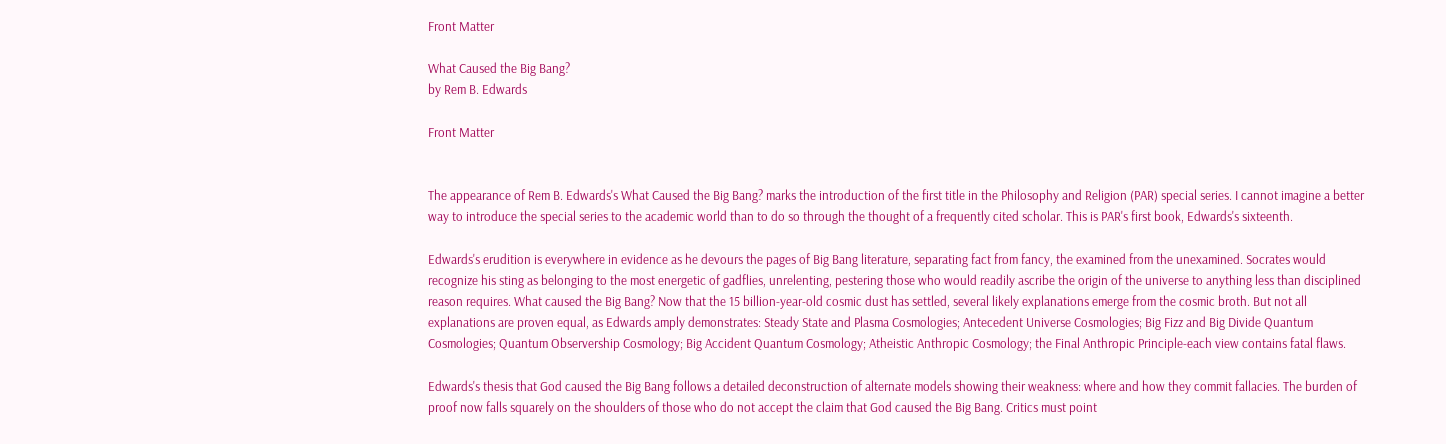Front Matter

What Caused the Big Bang?
by Rem B. Edwards

Front Matter


The appearance of Rem B. Edwards's What Caused the Big Bang? marks the introduction of the first title in the Philosophy and Religion (PAR) special series. I cannot imagine a better way to introduce the special series to the academic world than to do so through the thought of a frequently cited scholar. This is PAR's first book, Edwards's sixteenth.

Edwards's erudition is everywhere in evidence as he devours the pages of Big Bang literature, separating fact from fancy, the examined from the unexamined. Socrates would recognize his sting as belonging to the most energetic of gadflies, unrelenting, pestering those who would readily ascribe the origin of the universe to anything less than disciplined reason requires. What caused the Big Bang? Now that the 15 billion-year-old cosmic dust has settled, several likely explanations emerge from the cosmic broth. But not all explanations are proven equal, as Edwards amply demonstrates: Steady State and Plasma Cosmologies; Antecedent Universe Cosmologies; Big Fizz and Big Divide Quantum Cosmologies; Quantum Observership Cosmology; Big Accident Quantum Cosmology; Atheistic Anthropic Cosmology; the Final Anthropic Principle-each view contains fatal flaws.

Edwards's thesis that God caused the Big Bang follows a detailed deconstruction of alternate models showing their weakness: where and how they commit fallacies. The burden of proof now falls squarely on the shoulders of those who do not accept the claim that God caused the Big Bang. Critics must point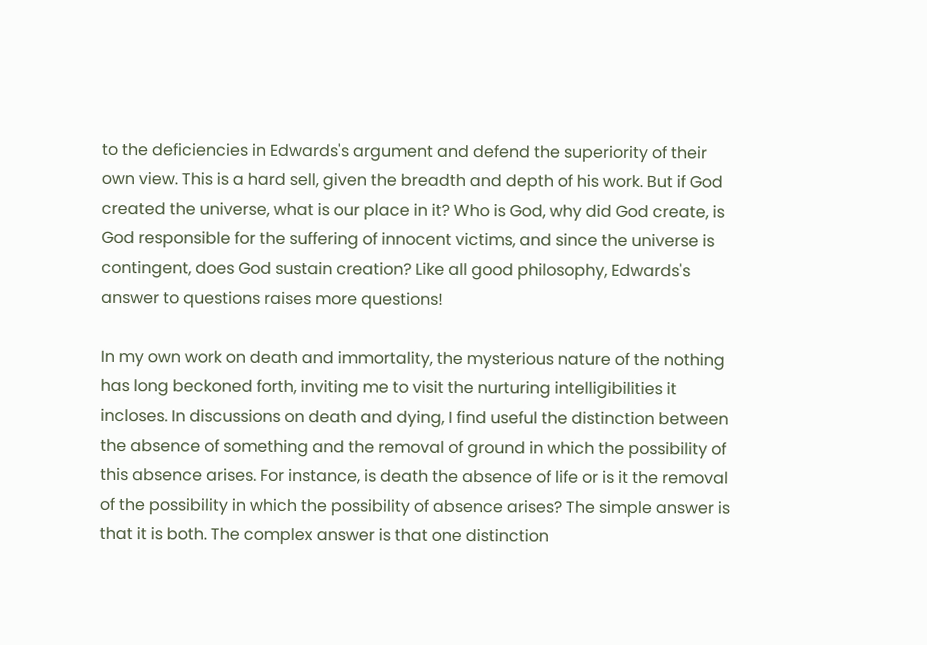to the deficiencies in Edwards's argument and defend the superiority of their own view. This is a hard sell, given the breadth and depth of his work. But if God created the universe, what is our place in it? Who is God, why did God create, is God responsible for the suffering of innocent victims, and since the universe is contingent, does God sustain creation? Like all good philosophy, Edwards's answer to questions raises more questions!

In my own work on death and immortality, the mysterious nature of the nothing has long beckoned forth, inviting me to visit the nurturing intelligibilities it incloses. In discussions on death and dying, I find useful the distinction between the absence of something and the removal of ground in which the possibility of this absence arises. For instance, is death the absence of life or is it the removal of the possibility in which the possibility of absence arises? The simple answer is that it is both. The complex answer is that one distinction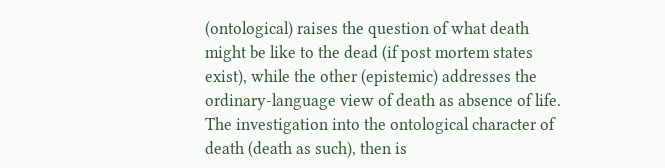(ontological) raises the question of what death might be like to the dead (if post mortem states exist), while the other (epistemic) addresses the ordinary-language view of death as absence of life. The investigation into the ontological character of death (death as such), then is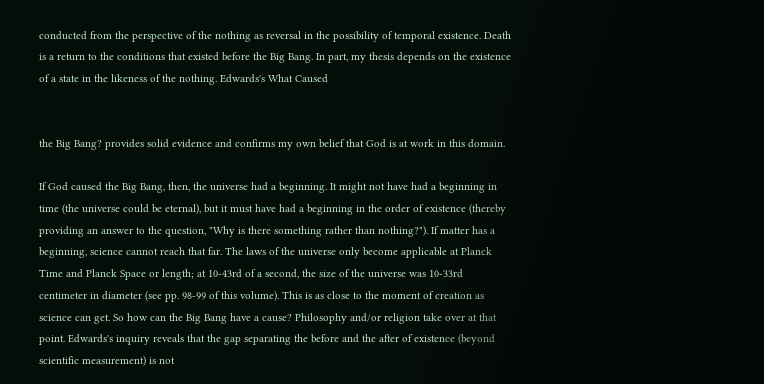conducted from the perspective of the nothing as reversal in the possibility of temporal existence. Death is a return to the conditions that existed before the Big Bang. In part, my thesis depends on the existence of a state in the likeness of the nothing. Edwards's What Caused


the Big Bang? provides solid evidence and confirms my own belief that God is at work in this domain.

If God caused the Big Bang, then, the universe had a beginning. It might not have had a beginning in time (the universe could be eternal), but it must have had a beginning in the order of existence (thereby providing an answer to the question, "Why is there something rather than nothing?"). If matter has a beginning, science cannot reach that far. The laws of the universe only become applicable at Planck Time and Planck Space or length; at 10-43rd of a second, the size of the universe was 10-33rd centimeter in diameter (see pp. 98-99 of this volume). This is as close to the moment of creation as science can get. So how can the Big Bang have a cause? Philosophy and/or religion take over at that point. Edwards's inquiry reveals that the gap separating the before and the after of existence (beyond scientific measurement) is not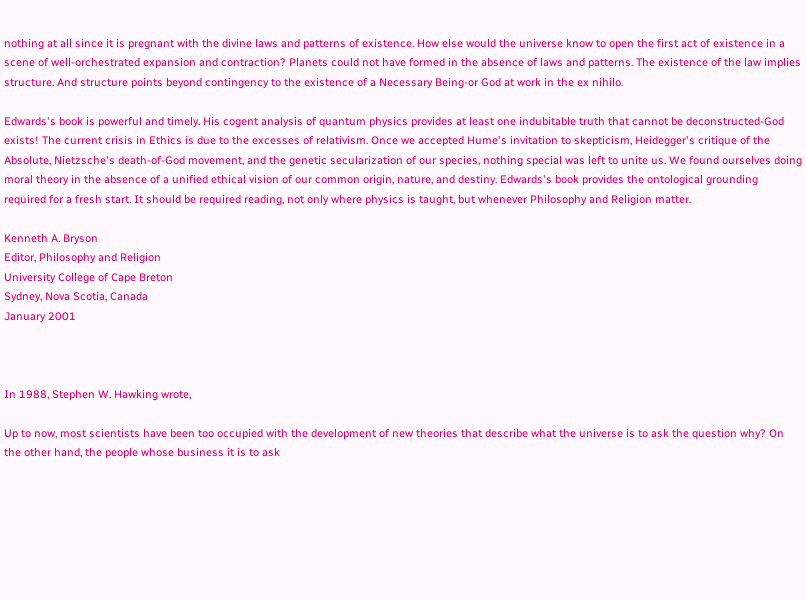nothing at all since it is pregnant with the divine laws and patterns of existence. How else would the universe know to open the first act of existence in a scene of well-orchestrated expansion and contraction? Planets could not have formed in the absence of laws and patterns. The existence of the law implies structure. And structure points beyond contingency to the existence of a Necessary Being-or God at work in the ex nihilo.

Edwards's book is powerful and timely. His cogent analysis of quantum physics provides at least one indubitable truth that cannot be deconstructed-God exists! The current crisis in Ethics is due to the excesses of relativism. Once we accepted Hume's invitation to skepticism, Heidegger's critique of the Absolute, Nietzsche's death-of-God movement, and the genetic secularization of our species, nothing special was left to unite us. We found ourselves doing moral theory in the absence of a unified ethical vision of our common origin, nature, and destiny. Edwards's book provides the ontological grounding required for a fresh start. It should be required reading, not only where physics is taught, but whenever Philosophy and Religion matter.

Kenneth A. Bryson
Editor, Philosophy and Religion
University College of Cape Breton
Sydney, Nova Scotia, Canada
January 2001



In 1988, Stephen W. Hawking wrote,

Up to now, most scientists have been too occupied with the development of new theories that describe what the universe is to ask the question why? On the other hand, the people whose business it is to ask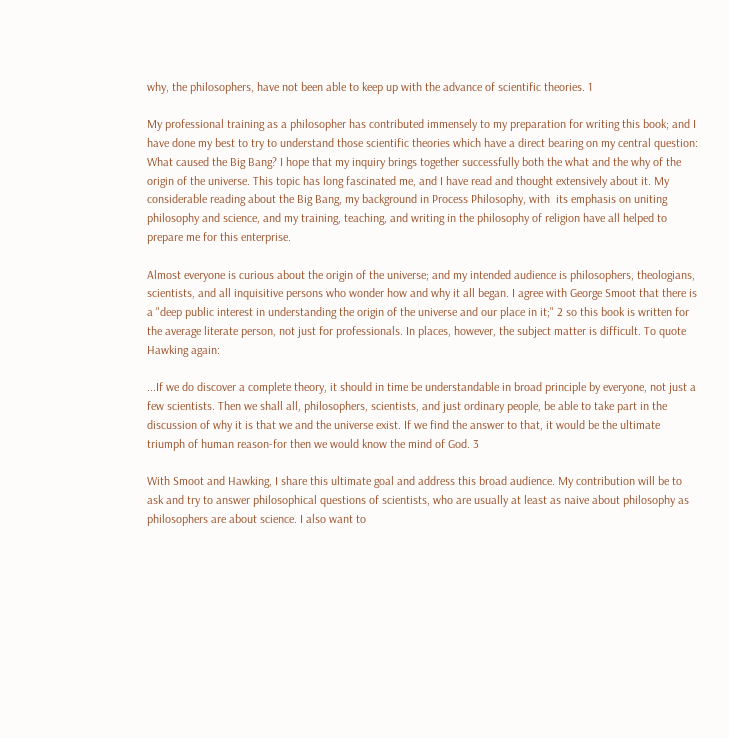why, the philosophers, have not been able to keep up with the advance of scientific theories. 1

My professional training as a philosopher has contributed immensely to my preparation for writing this book; and I have done my best to try to understand those scientific theories which have a direct bearing on my central question: What caused the Big Bang? I hope that my inquiry brings together successfully both the what and the why of the origin of the universe. This topic has long fascinated me, and I have read and thought extensively about it. My considerable reading about the Big Bang, my background in Process Philosophy, with  its emphasis on uniting philosophy and science, and my training, teaching, and writing in the philosophy of religion have all helped to prepare me for this enterprise.

Almost everyone is curious about the origin of the universe; and my intended audience is philosophers, theologians, scientists, and all inquisitive persons who wonder how and why it all began. I agree with George Smoot that there is a "deep public interest in understanding the origin of the universe and our place in it;" 2 so this book is written for the average literate person, not just for professionals. In places, however, the subject matter is difficult. To quote Hawking again:

...If we do discover a complete theory, it should in time be understandable in broad principle by everyone, not just a few scientists. Then we shall all, philosophers, scientists, and just ordinary people, be able to take part in the discussion of why it is that we and the universe exist. If we find the answer to that, it would be the ultimate triumph of human reason-for then we would know the mind of God. 3

With Smoot and Hawking, I share this ultimate goal and address this broad audience. My contribution will be to ask and try to answer philosophical questions of scientists, who are usually at least as naive about philosophy as philosophers are about science. I also want to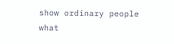show ordinary people what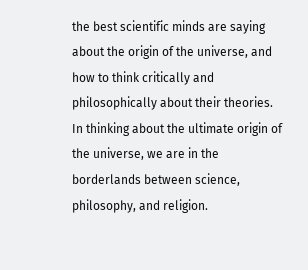the best scientific minds are saying about the origin of the universe, and how to think critically and philosophically about their theories. In thinking about the ultimate origin of the universe, we are in the borderlands between science, philosophy, and religion.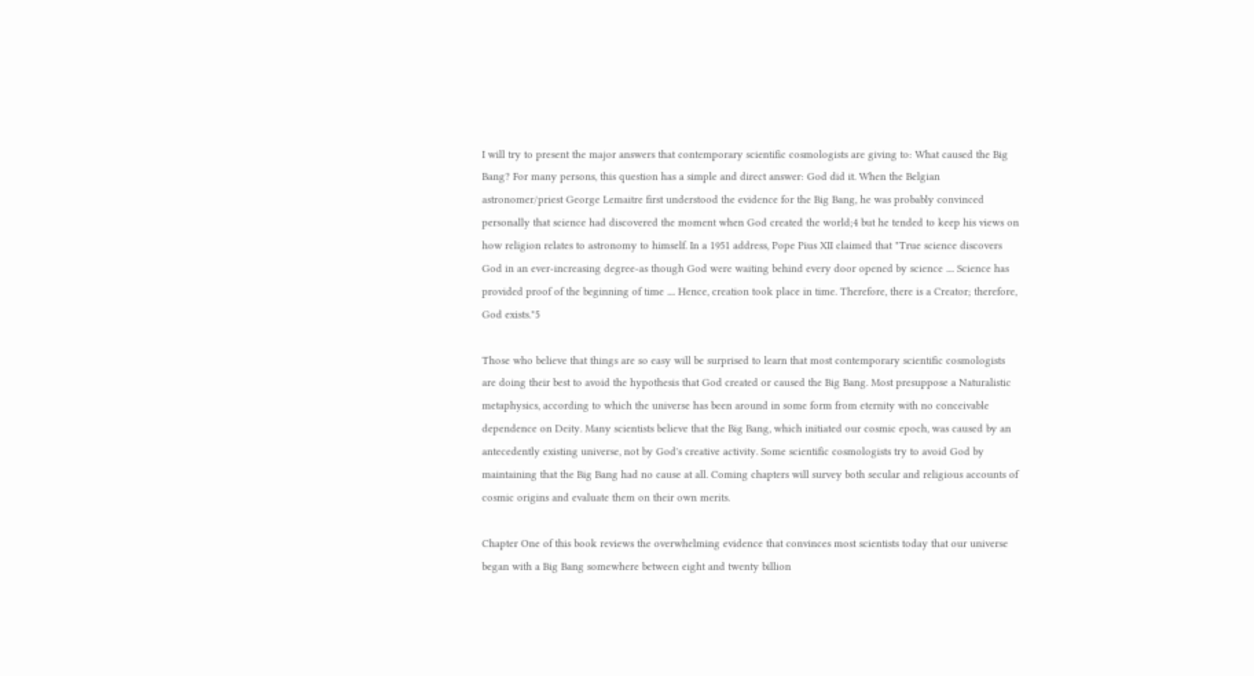I will try to present the major answers that contemporary scientific cosmologists are giving to: What caused the Big Bang? For many persons, this question has a simple and direct answer: God did it. When the Belgian astronomer/priest George Lemaitre first understood the evidence for the Big Bang, he was probably convinced personally that science had discovered the moment when God created the world;4 but he tended to keep his views on how religion relates to astronomy to himself. In a 1951 address, Pope Pius XII claimed that "True science discovers God in an ever-increasing degree-as though God were waiting behind every door opened by science .... Science has provided proof of the beginning of time .... Hence, creation took place in time. Therefore, there is a Creator; therefore, God exists."5

Those who believe that things are so easy will be surprised to learn that most contemporary scientific cosmologists are doing their best to avoid the hypothesis that God created or caused the Big Bang. Most presuppose a Naturalistic metaphysics, according to which the universe has been around in some form from eternity with no conceivable dependence on Deity. Many scientists believe that the Big Bang, which initiated our cosmic epoch, was caused by an antecedently existing universe, not by God's creative activity. Some scientific cosmologists try to avoid God by maintaining that the Big Bang had no cause at all. Coming chapters will survey both secular and religious accounts of cosmic origins and evaluate them on their own merits.

Chapter One of this book reviews the overwhelming evidence that convinces most scientists today that our universe began with a Big Bang somewhere between eight and twenty billion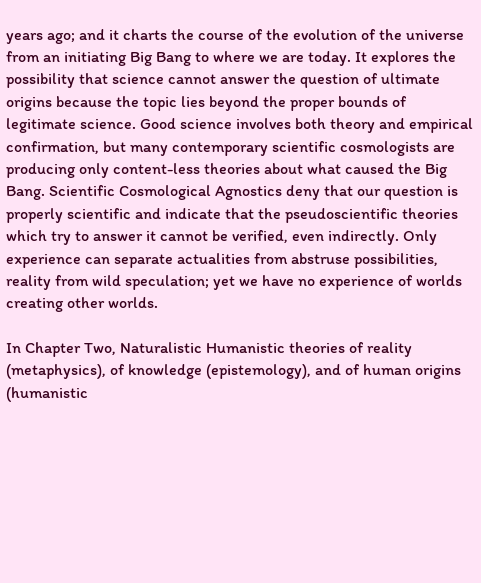years ago; and it charts the course of the evolution of the universe from an initiating Big Bang to where we are today. It explores the possibility that science cannot answer the question of ultimate origins because the topic lies beyond the proper bounds of legitimate science. Good science involves both theory and empirical confirmation, but many contemporary scientific cosmologists are producing only content-less theories about what caused the Big Bang. Scientific Cosmological Agnostics deny that our question is properly scientific and indicate that the pseudoscientific theories which try to answer it cannot be verified, even indirectly. Only experience can separate actualities from abstruse possibilities, reality from wild speculation; yet we have no experience of worlds creating other worlds.

In Chapter Two, Naturalistic Humanistic theories of reality (metaphysics), of knowledge (epistemology), and of human origins (humanistic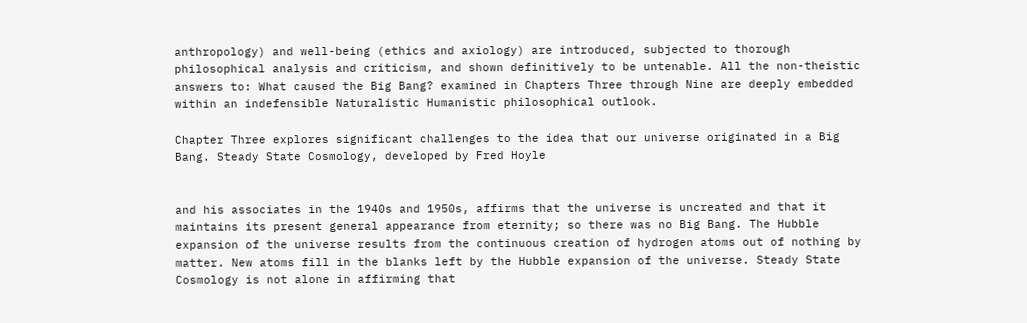anthropology) and well-being (ethics and axiology) are introduced, subjected to thorough philosophical analysis and criticism, and shown definitively to be untenable. All the non-theistic answers to: What caused the Big Bang? examined in Chapters Three through Nine are deeply embedded within an indefensible Naturalistic Humanistic philosophical outlook.

Chapter Three explores significant challenges to the idea that our universe originated in a Big Bang. Steady State Cosmology, developed by Fred Hoyle


and his associates in the 1940s and 1950s, affirms that the universe is uncreated and that it maintains its present general appearance from eternity; so there was no Big Bang. The Hubble expansion of the universe results from the continuous creation of hydrogen atoms out of nothing by matter. New atoms fill in the blanks left by the Hubble expansion of the universe. Steady State Cosmology is not alone in affirming that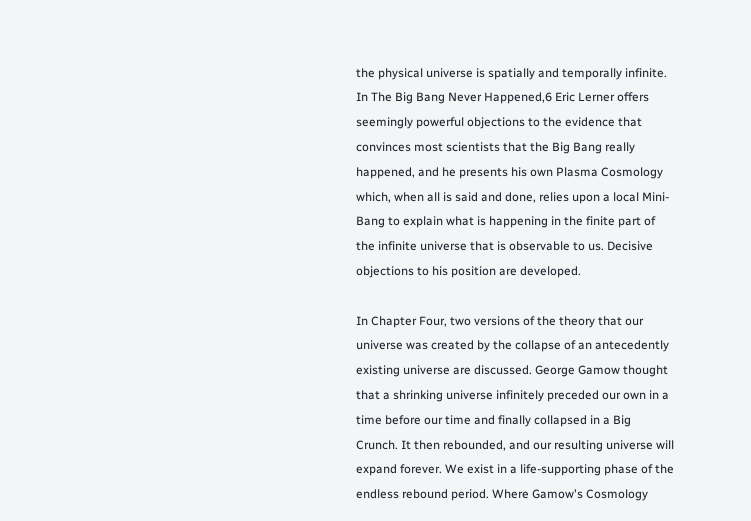the physical universe is spatially and temporally infinite. In The Big Bang Never Happened,6 Eric Lerner offers seemingly powerful objections to the evidence that convinces most scientists that the Big Bang really happened, and he presents his own Plasma Cosmology which, when all is said and done, relies upon a local Mini-Bang to explain what is happening in the finite part of the infinite universe that is observable to us. Decisive objections to his position are developed.

In Chapter Four, two versions of the theory that our universe was created by the collapse of an antecedently existing universe are discussed. George Gamow thought that a shrinking universe infinitely preceded our own in a time before our time and finally collapsed in a Big Crunch. It then rebounded, and our resulting universe will expand forever. We exist in a life-supporting phase of the endless rebound period. Where Gamow's Cosmology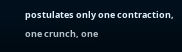postulates only one contraction, one crunch, one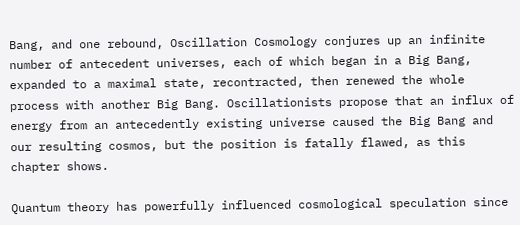Bang, and one rebound, Oscillation Cosmology conjures up an infinite number of antecedent universes, each of which began in a Big Bang, expanded to a maximal state, recontracted, then renewed the whole process with another Big Bang. Oscillationists propose that an influx of energy from an antecedently existing universe caused the Big Bang and our resulting cosmos, but the position is fatally flawed, as this chapter shows.

Quantum theory has powerfully influenced cosmological speculation since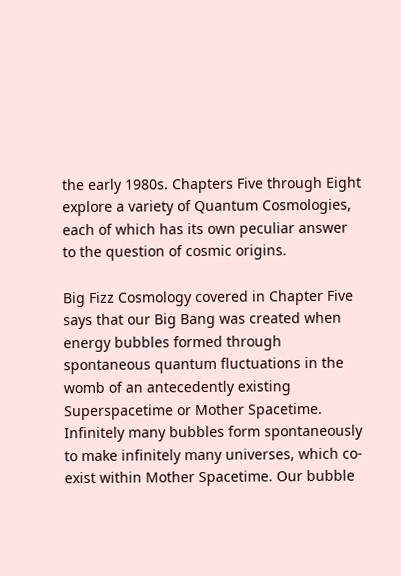the early 1980s. Chapters Five through Eight explore a variety of Quantum Cosmologies, each of which has its own peculiar answer to the question of cosmic origins.

Big Fizz Cosmology covered in Chapter Five says that our Big Bang was created when energy bubbles formed through spontaneous quantum fluctuations in the womb of an antecedently existing Superspacetime or Mother Spacetime. Infinitely many bubbles form spontaneously to make infinitely many universes, which co-exist within Mother Spacetime. Our bubble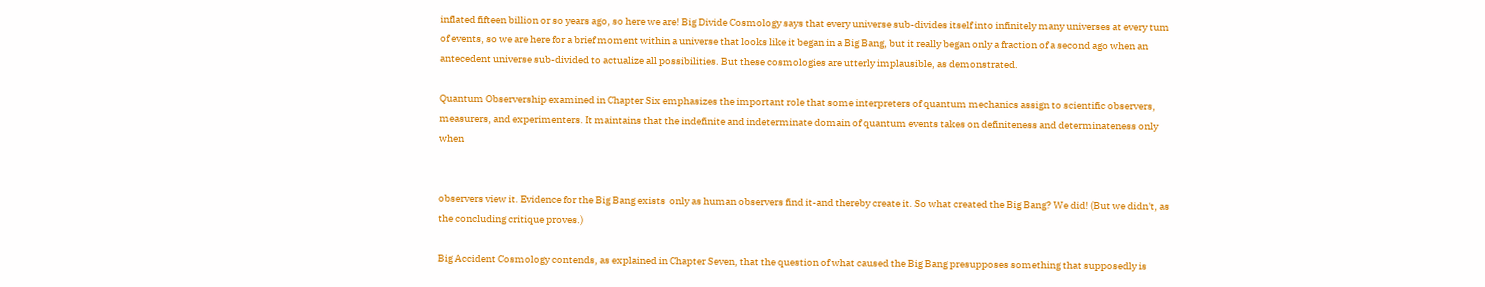inflated fifteen billion or so years ago, so here we are! Big Divide Cosmology says that every universe sub-divides itself into infinitely many universes at every tum of events, so we are here for a brief moment within a universe that looks like it began in a Big Bang, but it really began only a fraction of a second ago when an antecedent universe sub-divided to actualize all possibilities. But these cosmologies are utterly implausible, as demonstrated.

Quantum Observership examined in Chapter Six emphasizes the important role that some interpreters of quantum mechanics assign to scientific observers, measurers, and experimenters. It maintains that the indefinite and indeterminate domain of quantum events takes on definiteness and determinateness only when


observers view it. Evidence for the Big Bang exists  only as human observers find it-and thereby create it. So what created the Big Bang? We did! (But we didn't, as the concluding critique proves.)

Big Accident Cosmology contends, as explained in Chapter Seven, that the question of what caused the Big Bang presupposes something that supposedly is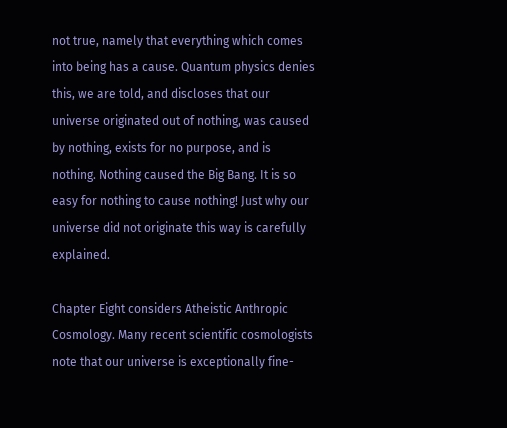not true, namely that everything which comes into being has a cause. Quantum physics denies this, we are told, and discloses that our universe originated out of nothing, was caused by nothing, exists for no purpose, and is nothing. Nothing caused the Big Bang. It is so easy for nothing to cause nothing! Just why our universe did not originate this way is carefully explained.

Chapter Eight considers Atheistic Anthropic Cosmology. Many recent scientific cosmologists note that our universe is exceptionally fine-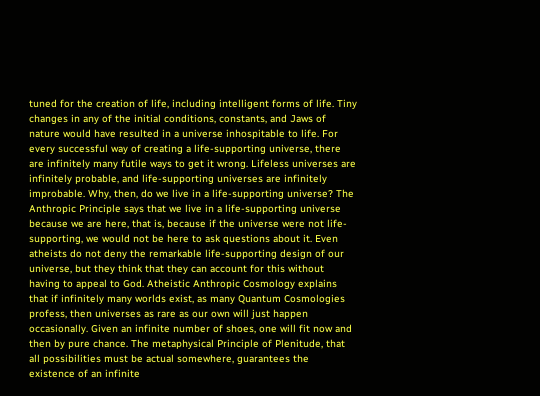tuned for the creation of life, including intelligent forms of life. Tiny changes in any of the initial conditions, constants, and Jaws of nature would have resulted in a universe inhospitable to life. For every successful way of creating a life-supporting universe, there are infinitely many futile ways to get it wrong. Lifeless universes are infinitely probable, and life-supporting universes are infinitely improbable. Why, then, do we live in a life-supporting universe? The Anthropic Principle says that we live in a life-supporting universe because we are here, that is, because if the universe were not life-supporting, we would not be here to ask questions about it. Even atheists do not deny the remarkable life-supporting design of our universe, but they think that they can account for this without having to appeal to God. Atheistic Anthropic Cosmology explains that if infinitely many worlds exist, as many Quantum Cosmologies profess, then universes as rare as our own will just happen occasionally. Given an infinite number of shoes, one will fit now and then by pure chance. The metaphysical Principle of Plenitude, that all possibilities must be actual somewhere, guarantees the existence of an infinite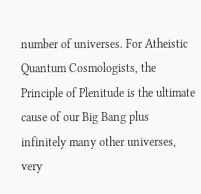number of universes. For Atheistic Quantum Cosmologists, the Principle of Plenitude is the ultimate cause of our Big Bang plus infinitely many other universes, very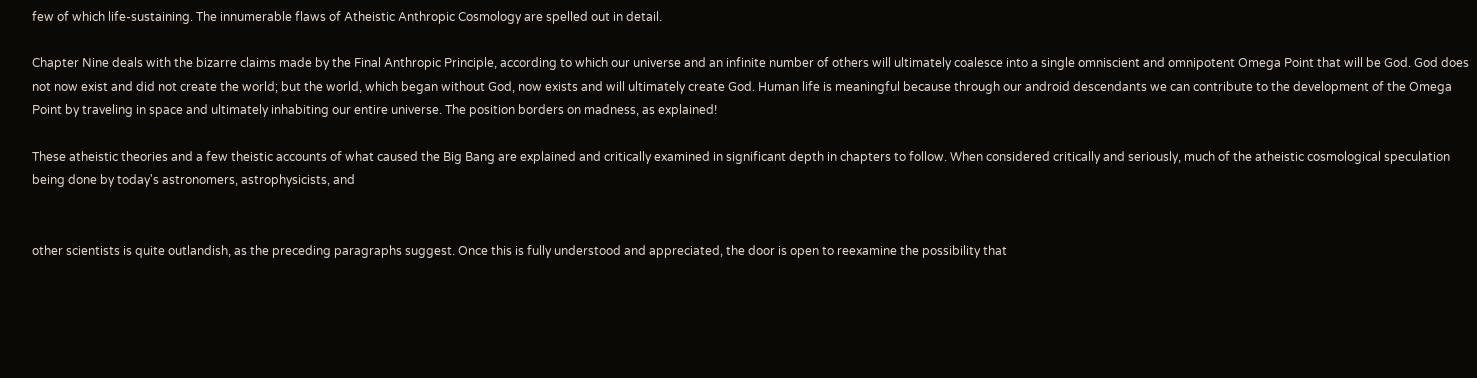few of which life-sustaining. The innumerable flaws of Atheistic Anthropic Cosmology are spelled out in detail.

Chapter Nine deals with the bizarre claims made by the Final Anthropic Principle, according to which our universe and an infinite number of others will ultimately coalesce into a single omniscient and omnipotent Omega Point that will be God. God does not now exist and did not create the world; but the world, which began without God, now exists and will ultimately create God. Human life is meaningful because through our android descendants we can contribute to the development of the Omega Point by traveling in space and ultimately inhabiting our entire universe. The position borders on madness, as explained!

These atheistic theories and a few theistic accounts of what caused the Big Bang are explained and critically examined in significant depth in chapters to follow. When considered critically and seriously, much of the atheistic cosmological speculation being done by today's astronomers, astrophysicists, and


other scientists is quite outlandish, as the preceding paragraphs suggest. Once this is fully understood and appreciated, the door is open to reexamine the possibility that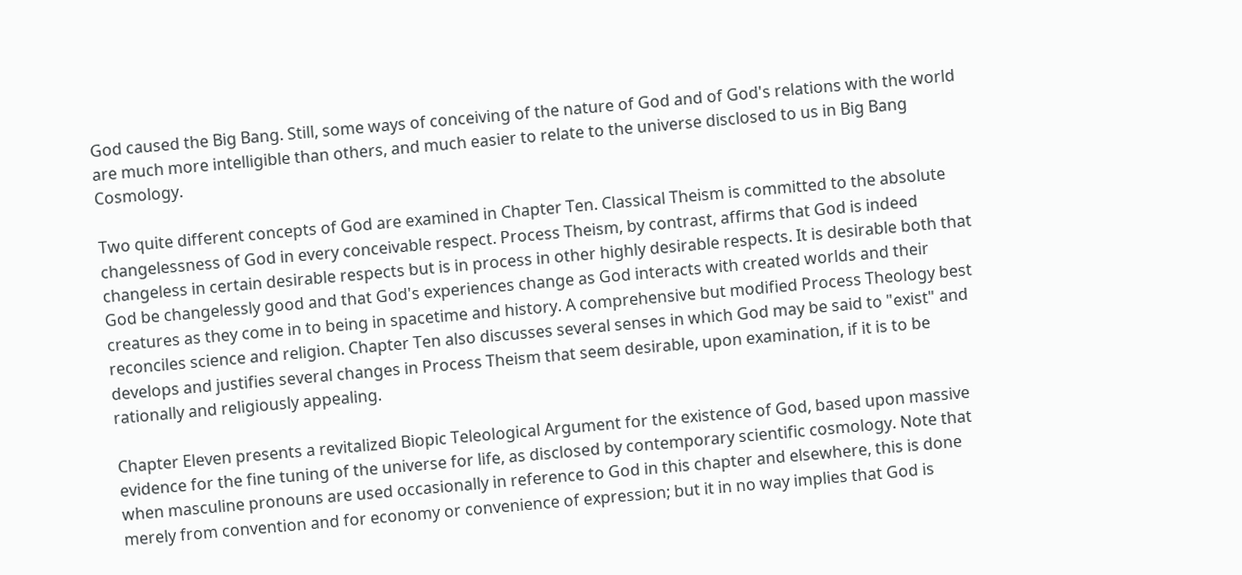God caused the Big Bang. Still, some ways of conceiving of the nature of God and of God's relations with the world are much more intelligible than others, and much easier to relate to the universe disclosed to us in Big Bang Cosmology.

Two quite different concepts of God are examined in Chapter Ten. Classical Theism is committed to the absolute changelessness of God in every conceivable respect. Process Theism, by contrast, affirms that God is indeed changeless in certain desirable respects but is in process in other highly desirable respects. It is desirable both that God be changelessly good and that God's experiences change as God interacts with created worlds and their creatures as they come in to being in spacetime and history. A comprehensive but modified Process Theology best reconciles science and religion. Chapter Ten also discusses several senses in which God may be said to "exist" and develops and justifies several changes in Process Theism that seem desirable, upon examination, if it is to be rationally and religiously appealing.

Chapter Eleven presents a revitalized Biopic Teleological Argument for the existence of God, based upon massive evidence for the fine tuning of the universe for life, as disclosed by contemporary scientific cosmology. Note that when masculine pronouns are used occasionally in reference to God in this chapter and elsewhere, this is done merely from convention and for economy or convenience of expression; but it in no way implies that God is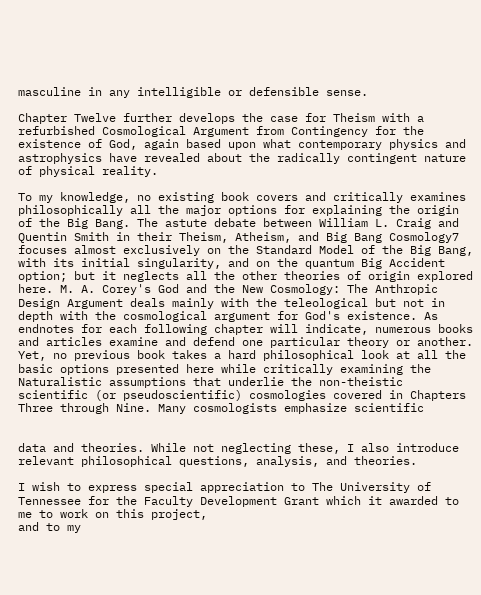masculine in any intelligible or defensible sense.

Chapter Twelve further develops the case for Theism with a refurbished Cosmological Argument from Contingency for the existence of God, again based upon what contemporary physics and astrophysics have revealed about the radically contingent nature of physical reality.

To my knowledge, no existing book covers and critically examines philosophically all the major options for explaining the origin of the Big Bang. The astute debate between William L. Craig and Quentin Smith in their Theism, Atheism, and Big Bang Cosmology7 focuses almost exclusively on the Standard Model of the Big Bang, with its initial singularity, and on the quantum Big Accident option; but it neglects all the other theories of origin explored here. M. A. Corey's God and the New Cosmology: The Anthropic Design Argument deals mainly with the teleological but not in depth with the cosmological argument for God's existence. As endnotes for each following chapter will indicate, numerous books and articles examine and defend one particular theory or another. Yet, no previous book takes a hard philosophical look at all the basic options presented here while critically examining the Naturalistic assumptions that underlie the non-theistic scientific (or pseudoscientific) cosmologies covered in Chapters Three through Nine. Many cosmologists emphasize scientific


data and theories. While not neglecting these, I also introduce relevant philosophical questions, analysis, and theories.

I wish to express special appreciation to The University of Tennessee for the Faculty Development Grant which it awarded to me to work on this project,
and to my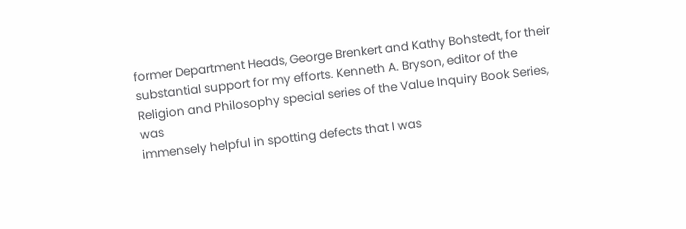former Department Heads, George Brenkert and Kathy Bohstedt, for their substantial support for my efforts. Kenneth A. Bryson, editor of the Religion and Philosophy special series of the Value Inquiry Book Series, was
immensely helpful in spotting defects that I was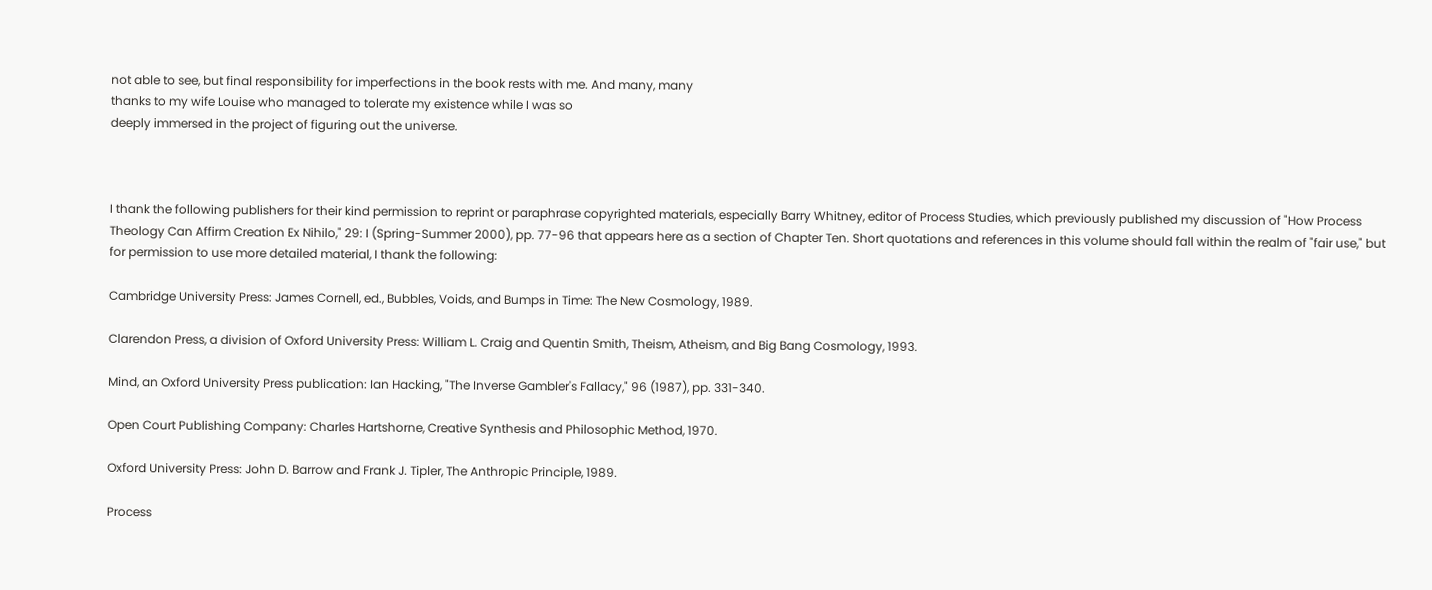not able to see, but final responsibility for imperfections in the book rests with me. And many, many
thanks to my wife Louise who managed to tolerate my existence while I was so
deeply immersed in the project of figuring out the universe.



I thank the following publishers for their kind permission to reprint or paraphrase copyrighted materials, especially Barry Whitney, editor of Process Studies, which previously published my discussion of "How Process Theology Can Affirm Creation Ex Nihilo," 29: I (Spring-Summer 2000), pp. 77-96 that appears here as a section of Chapter Ten. Short quotations and references in this volume should fall within the realm of "fair use," but for permission to use more detailed material, I thank the following:

Cambridge University Press: James Cornell, ed., Bubbles, Voids, and Bumps in Time: The New Cosmology, 1989.

Clarendon Press, a division of Oxford University Press: William L. Craig and Quentin Smith, Theism, Atheism, and Big Bang Cosmology, 1993.

Mind, an Oxford University Press publication: Ian Hacking, "The Inverse Gambler's Fallacy," 96 (1987), pp. 331-340.

Open Court Publishing Company: Charles Hartshorne, Creative Synthesis and Philosophic Method, 1970.

Oxford University Press: John D. Barrow and Frank J. Tipler, The Anthropic Principle, 1989.

Process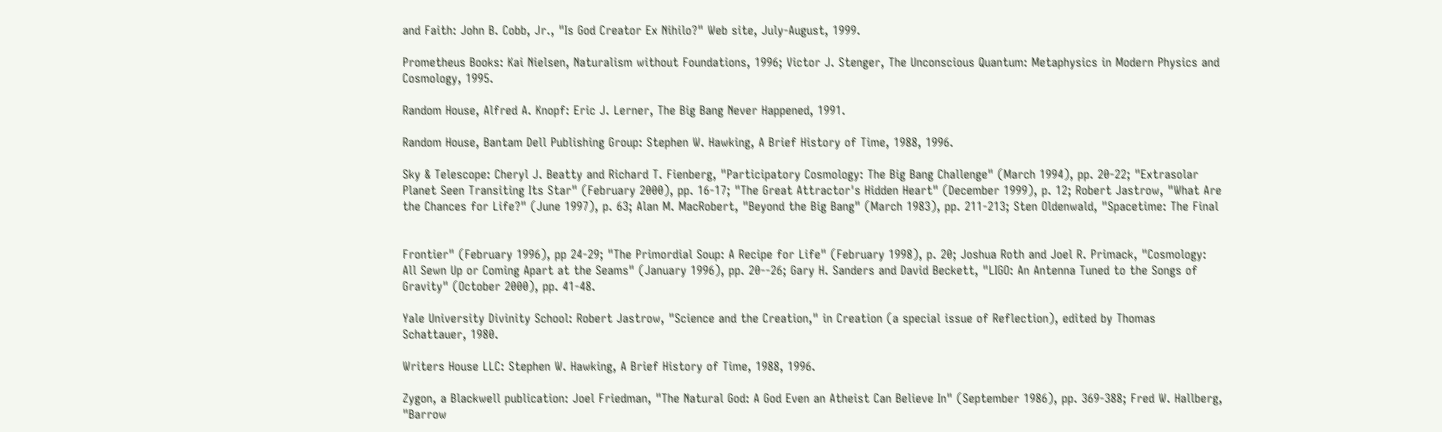and Faith: John B. Cobb, Jr., "Is God Creator Ex Nihilo?" Web site, July-August, 1999.

Prometheus Books: Kai Nielsen, Naturalism without Foundations, 1996; Victor J. Stenger, The Unconscious Quantum: Metaphysics in Modern Physics and Cosmology, 1995.

Random House, Alfred A. Knopf: Eric J. Lerner, The Big Bang Never Happened, 1991.

Random House, Bantam Dell Publishing Group: Stephen W. Hawking, A Brief History of Time, 1988, 1996.

Sky & Telescope: Cheryl J. Beatty and Richard T. Fienberg, "Participatory Cosmology: The Big Bang Challenge" (March 1994), pp. 20-22; "Extrasolar Planet Seen Transiting Its Star" (February 2000), pp. 16-17; "The Great Attractor's Hidden Heart" (December 1999), p. 12; Robert Jastrow, "What Are the Chances for Life?" (June 1997), p. 63; Alan M. MacRobert, "Beyond the Big Bang" (March 1983), pp. 211-213; Sten Oldenwald, "Spacetime: The Final


Frontier" (February 1996), pp 24-29; "The Primordial Soup: A Recipe for Life" (February 1998), p. 20; Joshua Roth and Joel R. Primack, "Cosmology: All Sewn Up or Coming Apart at the Seams" (January 1996), pp. 20--26; Gary H. Sanders and David Beckett, "LIGO: An Antenna Tuned to the Songs of Gravity" (October 2000), pp. 41-48.

Yale University Divinity School: Robert Jastrow, "Science and the Creation," in Creation (a special issue of Reflection), edited by Thomas Schattauer, 1980.

Writers House LLC: Stephen W. Hawking, A Brief History of Time, 1988, 1996.

Zygon, a Blackwell publication: Joel Friedman, "The Natural God: A God Even an Atheist Can Believe In" (September 1986), pp. 369-388; Fred W. Hallberg, "Barrow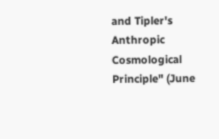and Tipler's Anthropic Cosmological Principle" (June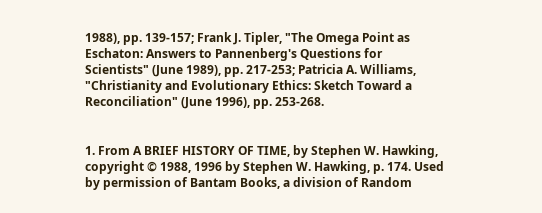1988), pp. 139-157; Frank J. Tipler, "The Omega Point as Eschaton: Answers to Pannenberg's Questions for Scientists" (June 1989), pp. 217-253; Patricia A. Williams, "Christianity and Evolutionary Ethics: Sketch Toward a Reconciliation" (June 1996), pp. 253-268.


1. From A BRIEF HISTORY OF TIME, by Stephen W. Hawking, copyright © 1988, 1996 by Stephen W. Hawking, p. 174. Used by permission of Bantam Books, a division of Random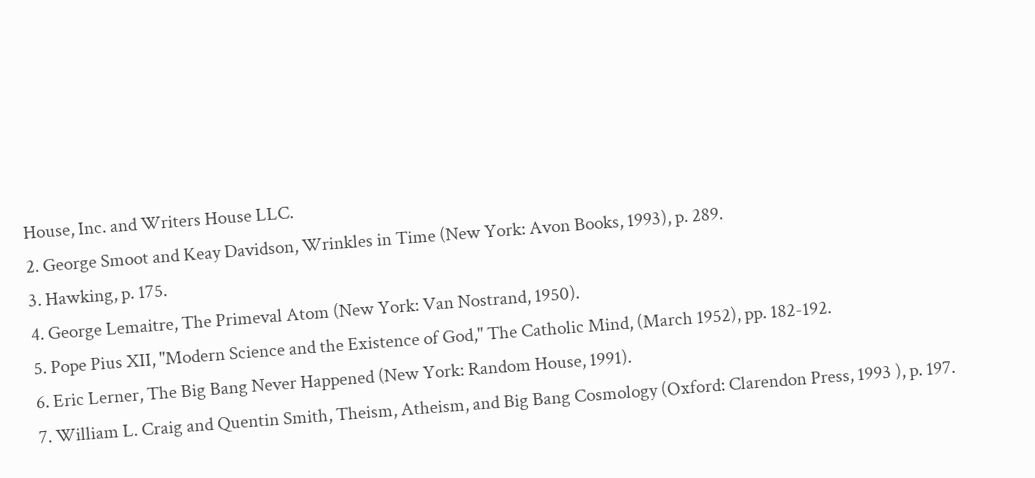House, Inc. and Writers House LLC.
2. George Smoot and Keay Davidson, Wrinkles in Time (New York: Avon Books, 1993), p. 289.
3. Hawking, p. 175.
4. George Lemaitre, The Primeval Atom (New York: Van Nostrand, 1950).
5. Pope Pius XII, "Modern Science and the Existence of God," The Catholic Mind, (March 1952), pp. 182-192.
6. Eric Lerner, The Big Bang Never Happened (New York: Random House, 1991).
7. William L. Craig and Quentin Smith, Theism, Atheism, and Big Bang Cosmology (Oxford: Clarendon Press, 1993 ), p. 197.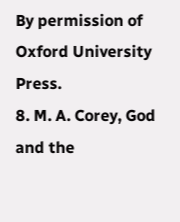By permission of Oxford University Press.
8. M. A. Corey, God and the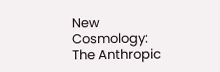New Cosmology: The Anthropic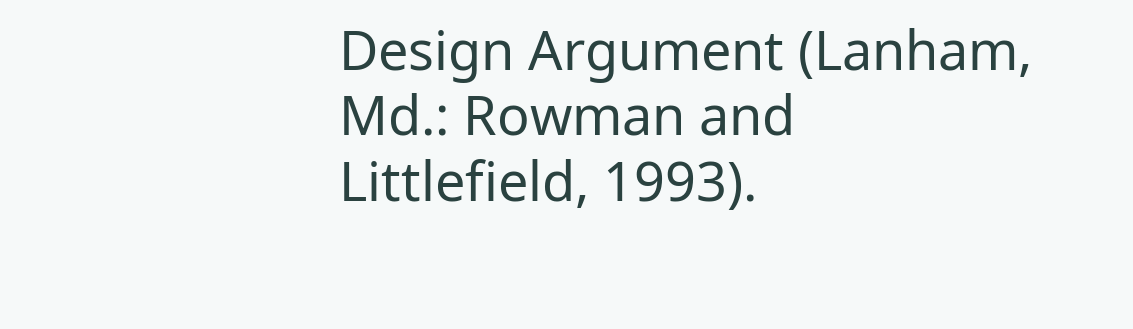Design Argument (Lanham, Md.: Rowman and Littlefield, 1993).